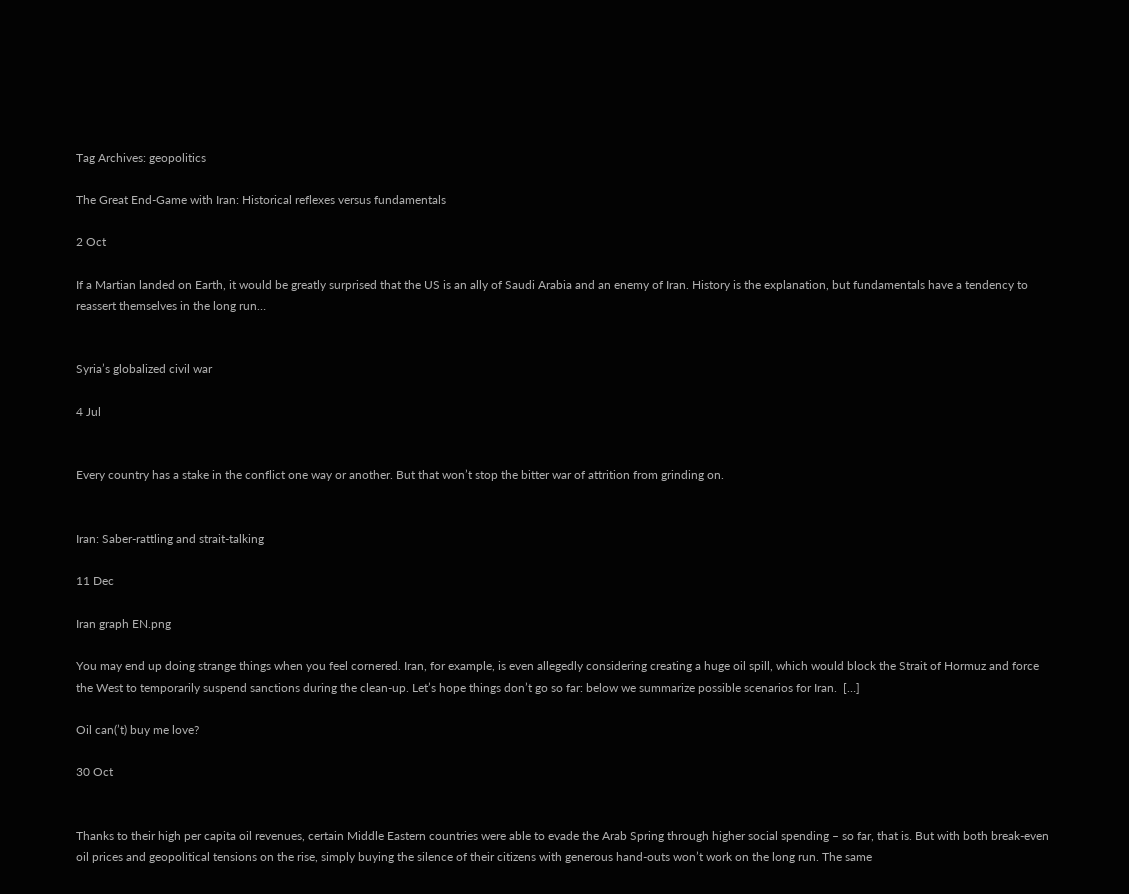Tag Archives: geopolitics

The Great End-Game with Iran: Historical reflexes versus fundamentals

2 Oct

If a Martian landed on Earth, it would be greatly surprised that the US is an ally of Saudi Arabia and an enemy of Iran. History is the explanation, but fundamentals have a tendency to reassert themselves in the long run…


Syria’s globalized civil war

4 Jul


Every country has a stake in the conflict one way or another. But that won’t stop the bitter war of attrition from grinding on.


Iran: Saber-rattling and strait-talking

11 Dec

Iran graph EN.png

You may end up doing strange things when you feel cornered. Iran, for example, is even allegedly considering creating a huge oil spill, which would block the Strait of Hormuz and force the West to temporarily suspend sanctions during the clean-up. Let’s hope things don’t go so far: below we summarize possible scenarios for Iran.  […]

Oil can(’t) buy me love?

30 Oct


Thanks to their high per capita oil revenues, certain Middle Eastern countries were able to evade the Arab Spring through higher social spending – so far, that is. But with both break-even oil prices and geopolitical tensions on the rise, simply buying the silence of their citizens with generous hand-outs won’t work on the long run. The same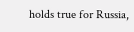holds true for Russia,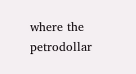where the petrodollar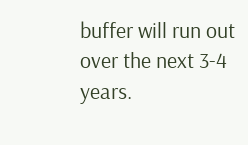buffer will run out over the next 3-4 years.